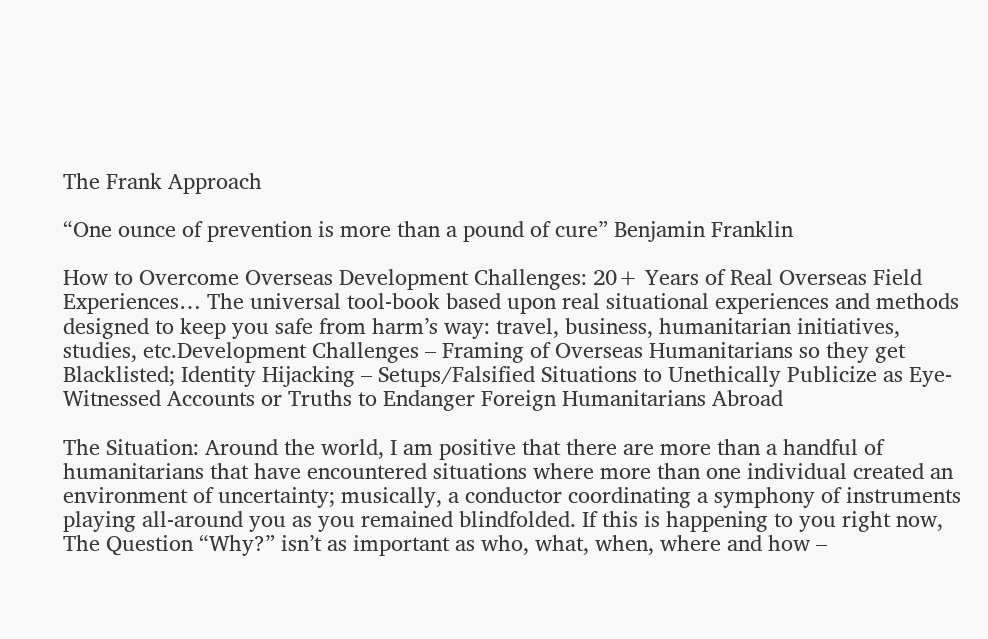The Frank Approach

“One ounce of prevention is more than a pound of cure” Benjamin Franklin

How to Overcome Overseas Development Challenges: 20+ Years of Real Overseas Field Experiences… The universal tool-book based upon real situational experiences and methods designed to keep you safe from harm’s way: travel, business, humanitarian initiatives, studies, etc.Development Challenges – Framing of Overseas Humanitarians so they get Blacklisted; Identity Hijacking – Setups/Falsified Situations to Unethically Publicize as Eye-Witnessed Accounts or Truths to Endanger Foreign Humanitarians Abroad

The Situation: Around the world, I am positive that there are more than a handful of humanitarians that have encountered situations where more than one individual created an environment of uncertainty; musically, a conductor coordinating a symphony of instruments playing all-around you as you remained blindfolded. If this is happening to you right now, The Question “Why?” isn’t as important as who, what, when, where and how –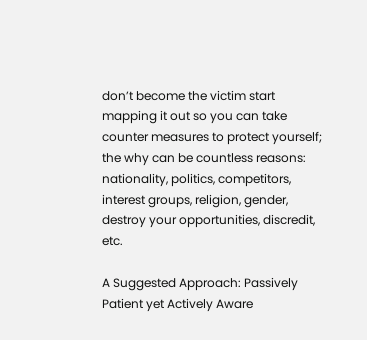don’t become the victim start mapping it out so you can take counter measures to protect yourself; the why can be countless reasons: nationality, politics, competitors, interest groups, religion, gender, destroy your opportunities, discredit, etc.

A Suggested Approach: Passively Patient yet Actively Aware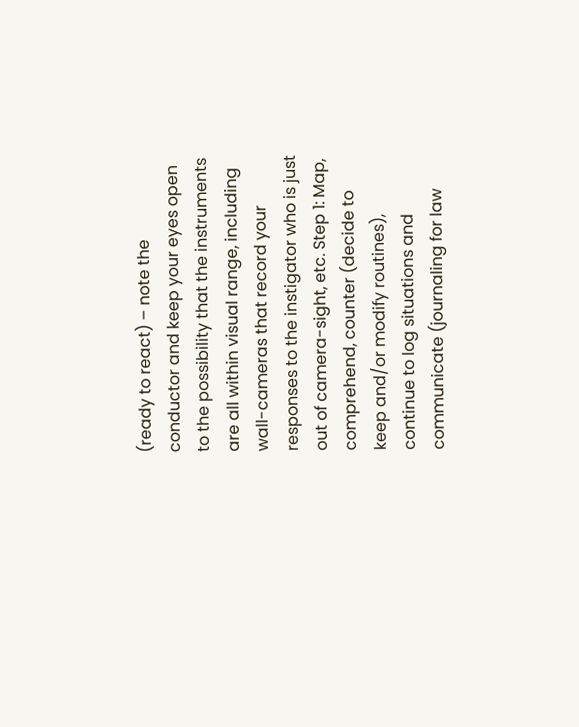(ready to react) – note the conductor and keep your eyes open to the possibility that the instruments are all within visual range, including wall-cameras that record your responses to the instigator who is just out of camera-sight, etc. Step 1: Map, comprehend, counter (decide to keep and/or modify routines), continue to log situations and communicate (journaling for law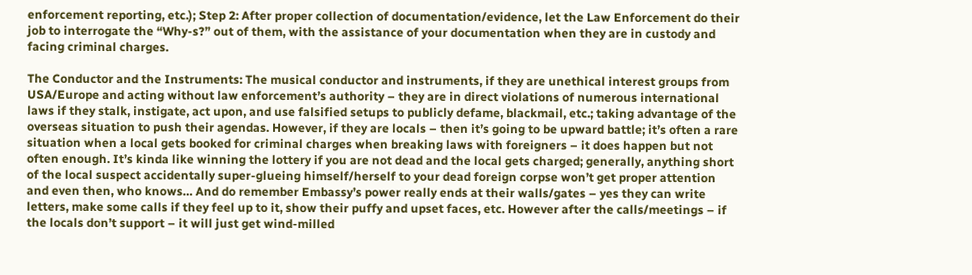enforcement reporting, etc.); Step 2: After proper collection of documentation/evidence, let the Law Enforcement do their job to interrogate the “Why-s?” out of them, with the assistance of your documentation when they are in custody and facing criminal charges.

The Conductor and the Instruments: The musical conductor and instruments, if they are unethical interest groups from USA/Europe and acting without law enforcement’s authority – they are in direct violations of numerous international laws if they stalk, instigate, act upon, and use falsified setups to publicly defame, blackmail, etc.; taking advantage of the overseas situation to push their agendas. However, if they are locals – then it’s going to be upward battle; it’s often a rare situation when a local gets booked for criminal charges when breaking laws with foreigners – it does happen but not often enough. It’s kinda like winning the lottery if you are not dead and the local gets charged; generally, anything short of the local suspect accidentally super-glueing himself/herself to your dead foreign corpse won’t get proper attention and even then, who knows… And do remember Embassy’s power really ends at their walls/gates – yes they can write letters, make some calls if they feel up to it, show their puffy and upset faces, etc. However after the calls/meetings – if the locals don’t support – it will just get wind-milled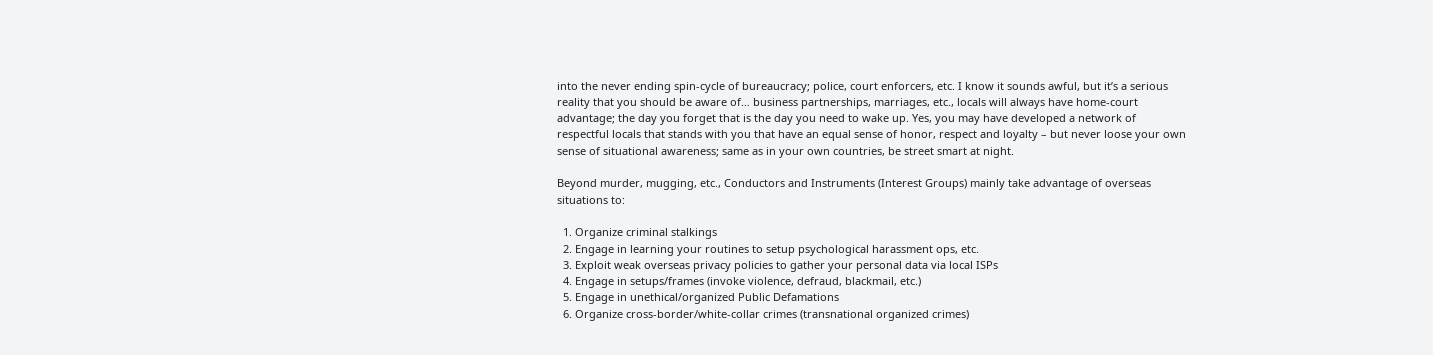into the never ending spin-cycle of bureaucracy; police, court enforcers, etc. I know it sounds awful, but it’s a serious reality that you should be aware of… business partnerships, marriages, etc., locals will always have home-court advantage; the day you forget that is the day you need to wake up. Yes, you may have developed a network of respectful locals that stands with you that have an equal sense of honor, respect and loyalty – but never loose your own sense of situational awareness; same as in your own countries, be street smart at night.

Beyond murder, mugging, etc., Conductors and Instruments (Interest Groups) mainly take advantage of overseas situations to:

  1. Organize criminal stalkings
  2. Engage in learning your routines to setup psychological harassment ops, etc.
  3. Exploit weak overseas privacy policies to gather your personal data via local ISPs
  4. Engage in setups/frames (invoke violence, defraud, blackmail, etc.)
  5. Engage in unethical/organized Public Defamations
  6. Organize cross-border/white-collar crimes (transnational organized crimes)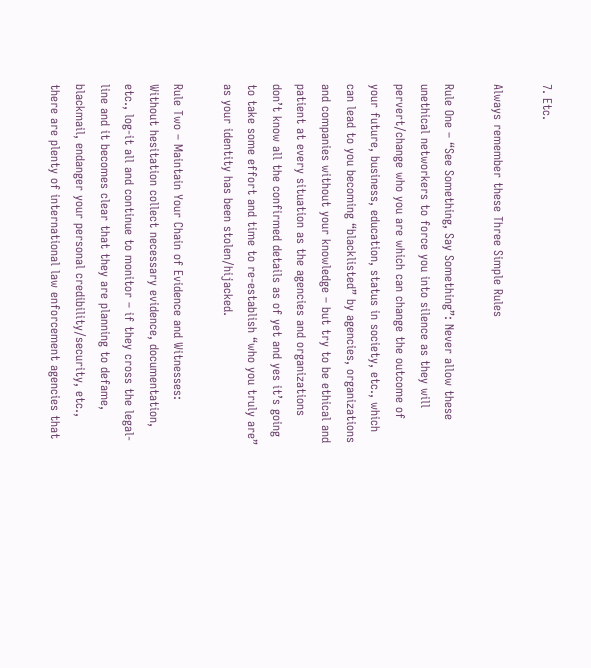7. Etc.

Always remember these Three Simple Rules

Rule One – “See Something, Say Something”: Never allow these unethical networkers to force you into silence as they will pervert/change who you are which can change the outcome of your future, business, education, status in society, etc., which can lead to you becoming “blacklisted” by agencies, organizations and companies without your knowledge – but try to be ethical and patient at every situation as the agencies and organizations don’t know all the confirmed details as of yet and yes it’s going to take some effort and time to re-establish “who you truly are” as your identity has been stolen/hijacked.

Rule Two – Maintain Your Chain of Evidence and Witnesses: Without hesitation collect necessary evidence, documentation, etc., log-it all and continue to monitor – if they cross the legal-line and it becomes clear that they are planning to defame, blackmail, endanger your personal credibility/security, etc., there are plenty of international law enforcement agencies that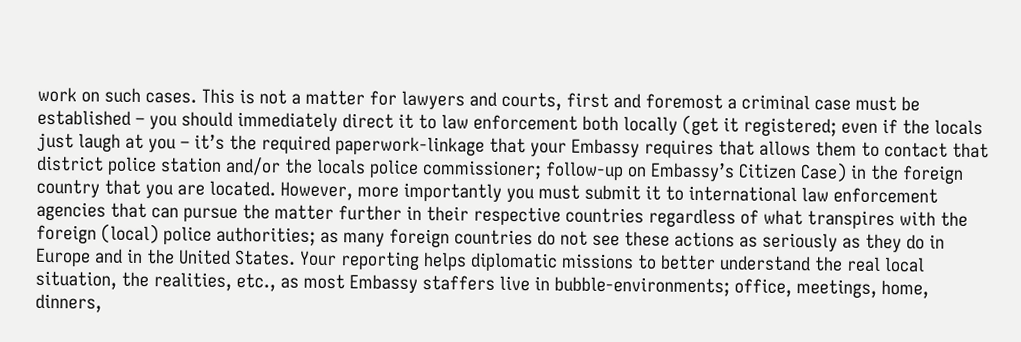work on such cases. This is not a matter for lawyers and courts, first and foremost a criminal case must be established – you should immediately direct it to law enforcement both locally (get it registered; even if the locals just laugh at you – it’s the required paperwork-linkage that your Embassy requires that allows them to contact that district police station and/or the locals police commissioner; follow-up on Embassy’s Citizen Case) in the foreign country that you are located. However, more importantly you must submit it to international law enforcement agencies that can pursue the matter further in their respective countries regardless of what transpires with the foreign (local) police authorities; as many foreign countries do not see these actions as seriously as they do in Europe and in the United States. Your reporting helps diplomatic missions to better understand the real local situation, the realities, etc., as most Embassy staffers live in bubble-environments; office, meetings, home, dinners,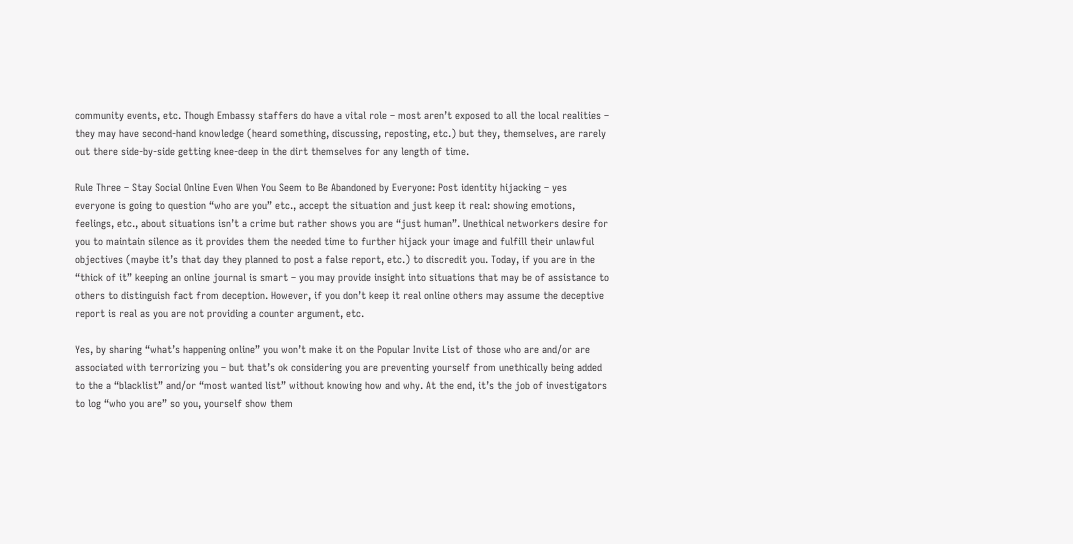community events, etc. Though Embassy staffers do have a vital role – most aren’t exposed to all the local realities – they may have second-hand knowledge (heard something, discussing, reposting, etc.) but they, themselves, are rarely out there side-by-side getting knee-deep in the dirt themselves for any length of time.

Rule Three – Stay Social Online Even When You Seem to Be Abandoned by Everyone: Post identity hijacking – yes everyone is going to question “who are you” etc., accept the situation and just keep it real: showing emotions, feelings, etc., about situations isn’t a crime but rather shows you are “just human”. Unethical networkers desire for you to maintain silence as it provides them the needed time to further hijack your image and fulfill their unlawful objectives (maybe it’s that day they planned to post a false report, etc.) to discredit you. Today, if you are in the “thick of it” keeping an online journal is smart – you may provide insight into situations that may be of assistance to others to distinguish fact from deception. However, if you don’t keep it real online others may assume the deceptive report is real as you are not providing a counter argument, etc.

Yes, by sharing “what’s happening online” you won’t make it on the Popular Invite List of those who are and/or are associated with terrorizing you – but that’s ok considering you are preventing yourself from unethically being added to the a “blacklist” and/or “most wanted list” without knowing how and why. At the end, it’s the job of investigators to log “who you are” so you, yourself show them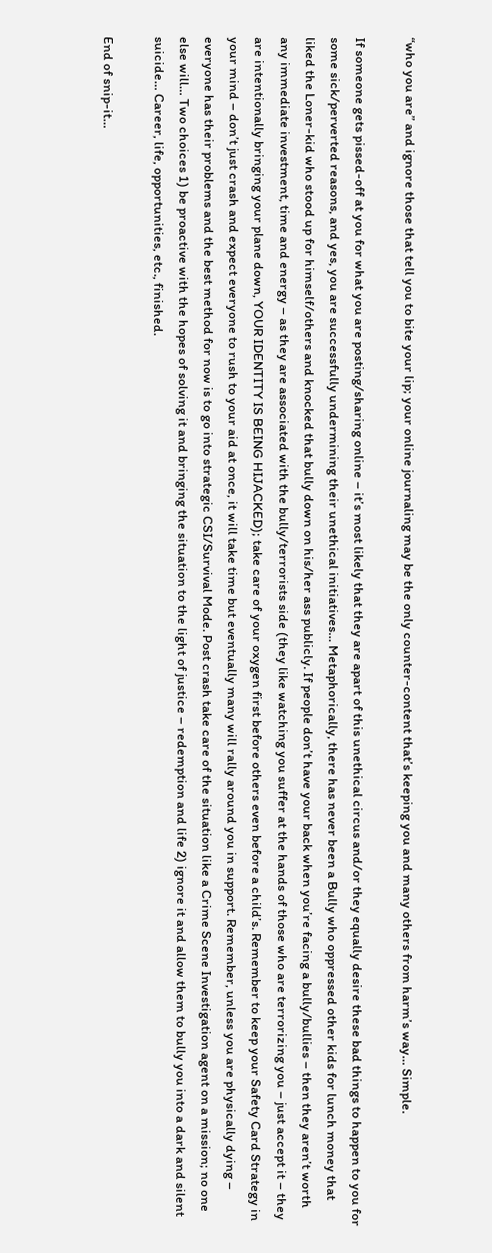“who you are” and ignore those that tell you to bite your lip; your online journaling may be the only counter-content that’s keeping you and many others from harm’s way… Simple.

If someone gets pissed-off at you for what you are posting/sharing online – it’s most likely that they are apart of this unethical circus and/or they equally desire these bad things to happen to you for some sick/perverted reasons, and yes, you are successfully undermining their unethical initiatives… Metaphorically, there has never been a Bully who oppressed other kids for lunch money that liked the Loner-kid who stood up for himself/others and knocked that bully down on his/her ass publicly. If people don’t have your back when you’re facing a bully/bullies – then they aren’t worth any immediate investment, time and energy – as they are associated with the bully/terrorists side (they like watching you suffer at the hands of those who are terrorizing you – just accept it – they are intentionally bringing your plane down, YOUR IDENTITY IS BEING HIJACKED); take care of your oxygen first before others even before a child’s. Remember to keep your Safety Card Strategy in your mind – don’t just crash and expect everyone to rush to your aid at once, it will take time but eventually many will rally around you in support. Remember, unless you are physically dying – everyone has their problems and the best method for now is to go into strategic CSI/Survival Mode. Post crash take care of the situation like a Crime Scene Investigation agent on a mission; no one else will… Two choices 1) be proactive with the hopes of solving it and bringing the situation to the light of justice – redemption and life 2) ignore it and allow them to bully you into a dark and silent suicide… Career, life, opportunities, etc., finished.

End of snip-it…